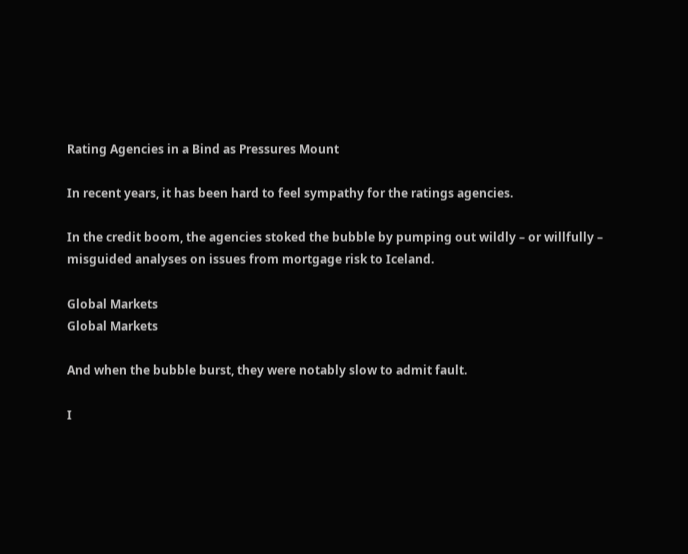Rating Agencies in a Bind as Pressures Mount

In recent years, it has been hard to feel sympathy for the ratings agencies.

In the credit boom, the agencies stoked the bubble by pumping out wildly – or willfully – misguided analyses on issues from mortgage risk to Iceland.

Global Markets
Global Markets

And when the bubble burst, they were notably slow to admit fault.

I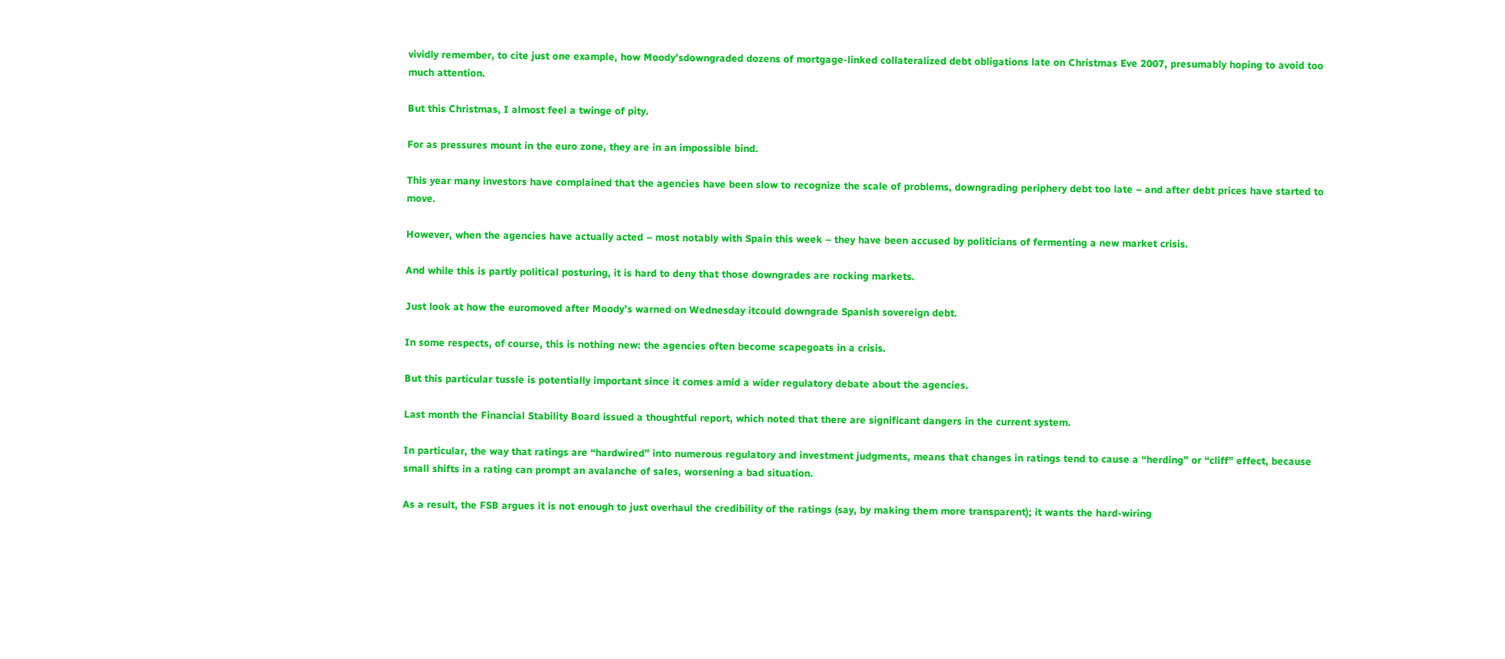vividly remember, to cite just one example, how Moody’sdowngraded dozens of mortgage-linked collateralized debt obligations late on Christmas Eve 2007, presumably hoping to avoid too much attention.

But this Christmas, I almost feel a twinge of pity.

For as pressures mount in the euro zone, they are in an impossible bind.

This year many investors have complained that the agencies have been slow to recognize the scale of problems, downgrading periphery debt too late – and after debt prices have started to move.

However, when the agencies have actually acted – most notably with Spain this week – they have been accused by politicians of fermenting a new market crisis.

And while this is partly political posturing, it is hard to deny that those downgrades are rocking markets.

Just look at how the euromoved after Moody’s warned on Wednesday itcould downgrade Spanish sovereign debt.

In some respects, of course, this is nothing new: the agencies often become scapegoats in a crisis.

But this particular tussle is potentially important since it comes amid a wider regulatory debate about the agencies.

Last month the Financial Stability Board issued a thoughtful report, which noted that there are significant dangers in the current system.

In particular, the way that ratings are “hardwired” into numerous regulatory and investment judgments, means that changes in ratings tend to cause a “herding” or “cliff” effect, because small shifts in a rating can prompt an avalanche of sales, worsening a bad situation.

As a result, the FSB argues it is not enough to just overhaul the credibility of the ratings (say, by making them more transparent); it wants the hard-wiring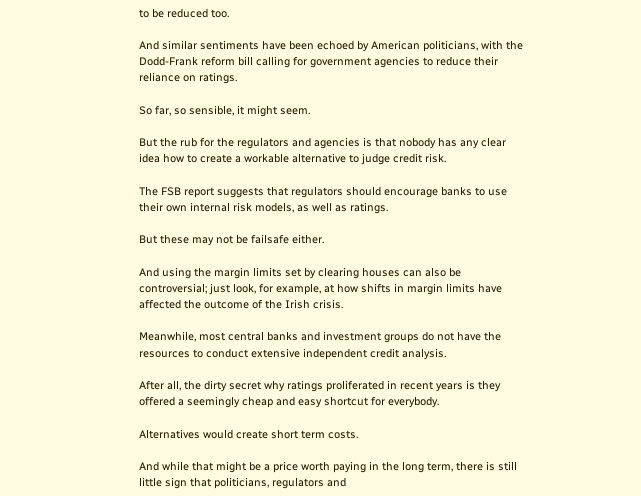to be reduced too.

And similar sentiments have been echoed by American politicians, with the Dodd-Frank reform bill calling for government agencies to reduce their reliance on ratings.

So far, so sensible, it might seem.

But the rub for the regulators and agencies is that nobody has any clear idea how to create a workable alternative to judge credit risk.

The FSB report suggests that regulators should encourage banks to use their own internal risk models, as well as ratings.

But these may not be failsafe either.

And using the margin limits set by clearing houses can also be controversial; just look, for example, at how shifts in margin limits have affected the outcome of the Irish crisis.

Meanwhile, most central banks and investment groups do not have the resources to conduct extensive independent credit analysis.

After all, the dirty secret why ratings proliferated in recent years is they offered a seemingly cheap and easy shortcut for everybody.

Alternatives would create short term costs.

And while that might be a price worth paying in the long term, there is still little sign that politicians, regulators and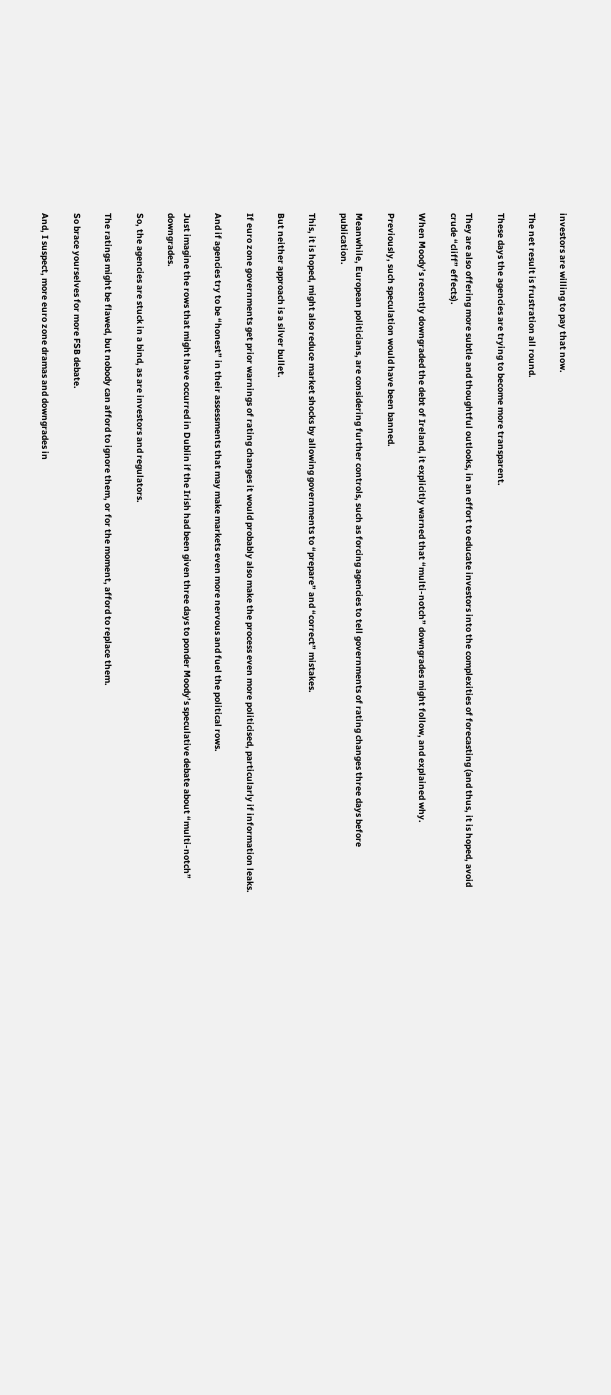investors are willing to pay that now.

The net result is frustration all round.

These days the agencies are trying to become more transparent.

They are also offering more subtle and thoughtful outlooks, in an effort to educate investors into the complexities of forecasting (and thus, it is hoped, avoid crude “cliff” effects).

When Moody’s recently downgraded the debt of Ireland, it explicitly warned that “multi-notch” downgrades might follow, and explained why.

Previously, such speculation would have been banned.

Meanwhile, European politicians, are considering further controls, such as forcing agencies to tell governments of rating changes three days before publication.

This, it is hoped, might also reduce market shocks by allowing governments to “prepare” and “correct” mistakes.

But neither approach is a silver bullet.

If euro zone governments get prior warnings of rating changes it would probably also make the process even more politicised, particularly if information leaks.

And if agencies try to be “honest” in their assessments that may make markets even more nervous and fuel the political rows.

Just imagine the rows that might have occurred in Dublin if the Irish had been given three days to ponder Moody’s speculative debate about “multi-notch” downgrades.

So, the agencies are stuck in a bind, as are investors and regulators.

The ratings might be flawed, but nobody can afford to ignore them, or for the moment, afford to replace them.

So brace yourselves for more FSB debate.

And, I suspect, more euro zone dramas and downgrades in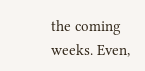the coming weeks. Even,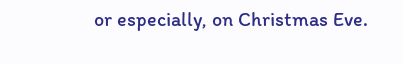or especially, on Christmas Eve.